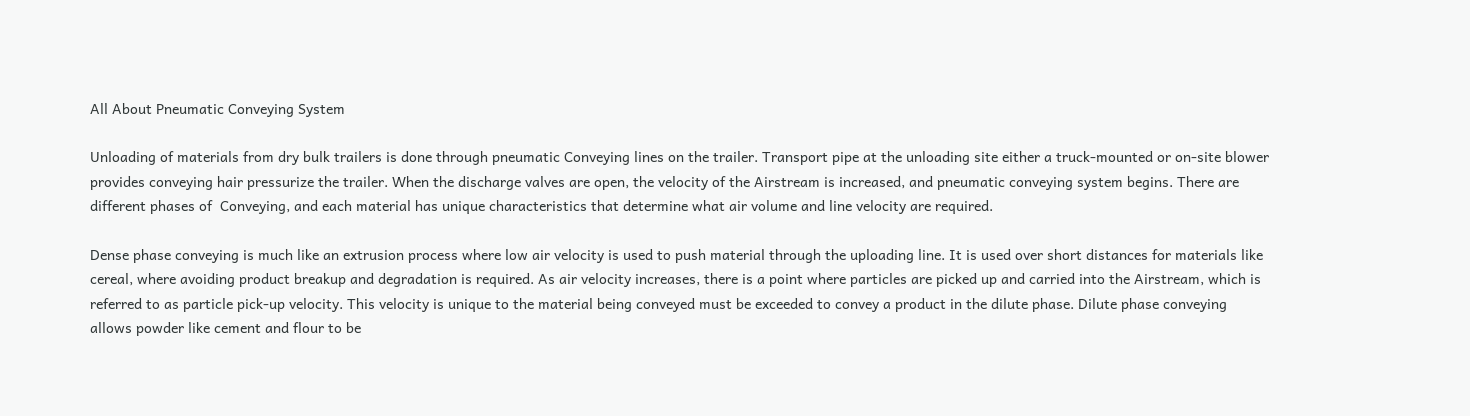All About Pneumatic Conveying System

Unloading of materials from dry bulk trailers is done through pneumatic Conveying lines on the trailer. Transport pipe at the unloading site either a truck-mounted or on-site blower provides conveying hair pressurize the trailer. When the discharge valves are open, the velocity of the Airstream is increased, and pneumatic conveying system begins. There are different phases of  Conveying, and each material has unique characteristics that determine what air volume and line velocity are required.

Dense phase conveying is much like an extrusion process where low air velocity is used to push material through the uploading line. It is used over short distances for materials like cereal, where avoiding product breakup and degradation is required. As air velocity increases, there is a point where particles are picked up and carried into the Airstream, which is referred to as particle pick-up velocity. This velocity is unique to the material being conveyed must be exceeded to convey a product in the dilute phase. Dilute phase conveying allows powder like cement and flour to be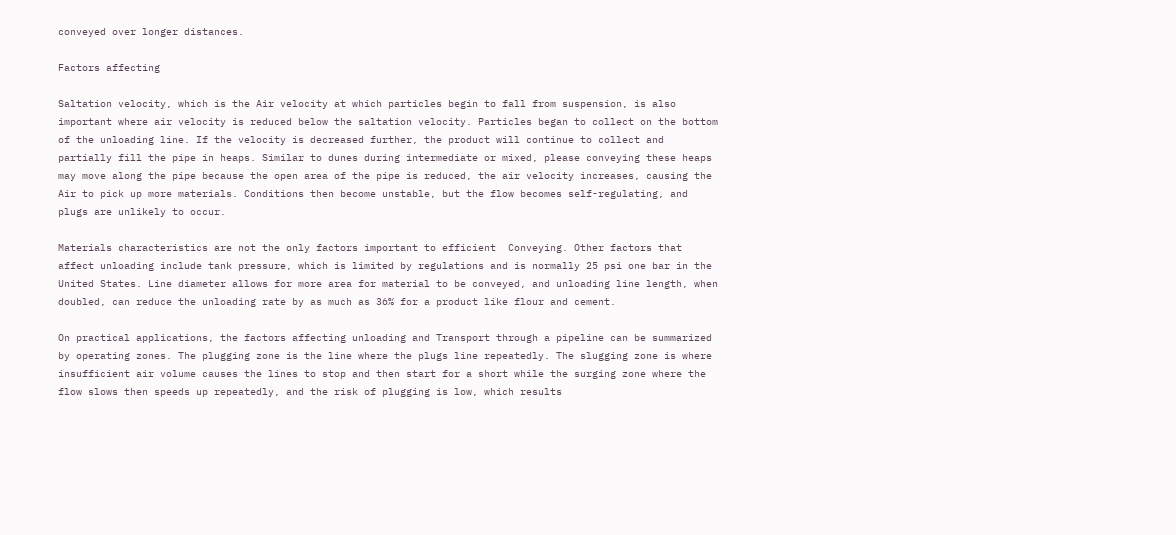conveyed over longer distances.

Factors affecting

Saltation velocity, which is the Air velocity at which particles begin to fall from suspension, is also important where air velocity is reduced below the saltation velocity. Particles began to collect on the bottom of the unloading line. If the velocity is decreased further, the product will continue to collect and partially fill the pipe in heaps. Similar to dunes during intermediate or mixed, please conveying these heaps may move along the pipe because the open area of the pipe is reduced, the air velocity increases, causing the Air to pick up more materials. Conditions then become unstable, but the flow becomes self-regulating, and plugs are unlikely to occur.

Materials characteristics are not the only factors important to efficient  Conveying. Other factors that affect unloading include tank pressure, which is limited by regulations and is normally 25 psi one bar in the United States. Line diameter allows for more area for material to be conveyed, and unloading line length, when doubled, can reduce the unloading rate by as much as 36% for a product like flour and cement.

On practical applications, the factors affecting unloading and Transport through a pipeline can be summarized by operating zones. The plugging zone is the line where the plugs line repeatedly. The slugging zone is where insufficient air volume causes the lines to stop and then start for a short while the surging zone where the flow slows then speeds up repeatedly, and the risk of plugging is low, which results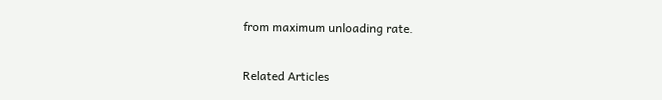from maximum unloading rate.

Related Articles